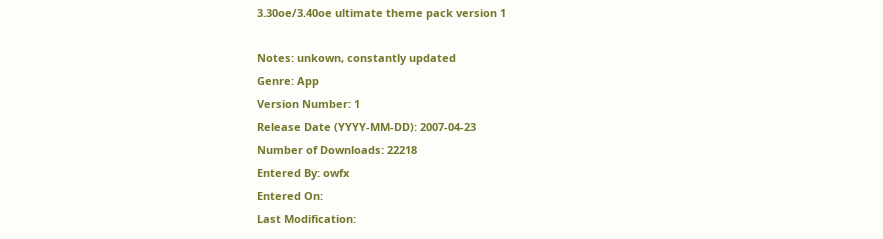3.30oe/3.40oe ultimate theme pack version 1

Notes: unkown, constantly updated
Genre: App
Version Number: 1
Release Date (YYYY-MM-DD): 2007-04-23
Number of Downloads: 22218
Entered By: owfx
Entered On:
Last Modification: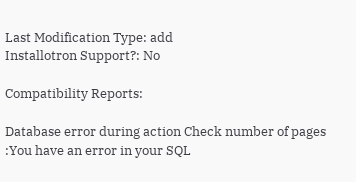Last Modification Type: add
Installotron Support?: No

Compatibility Reports:

Database error during action Check number of pages :You have an error in your SQL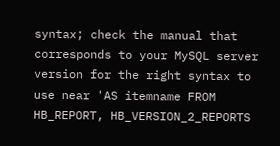syntax; check the manual that corresponds to your MySQL server version for the right syntax to use near 'AS itemname FROM HB_REPORT, HB_VERSION_2_REPORTS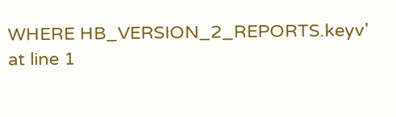WHERE HB_VERSION_2_REPORTS.keyv' at line 1